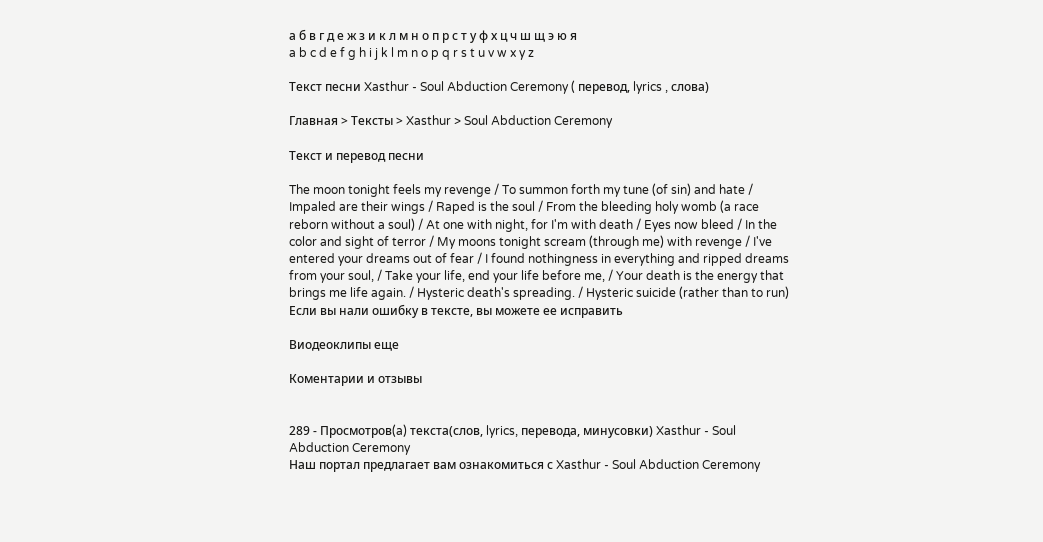а б в г д е ж з и к л м н о п р с т у ф х ц ч ш щ э ю я
a b c d e f g h i j k l m n o p q r s t u v w x y z

Текст песни Xasthur - Soul Abduction Ceremony ( перевод, lyrics , слова)

Главная > Тексты > Xasthur > Soul Abduction Ceremony

Текст и перевод песни

The moon tonight feels my revenge / To summon forth my tune (of sin) and hate / Impaled are their wings / Raped is the soul / From the bleeding holy womb (a race reborn without a soul) / At one with night, for I'm with death / Eyes now bleed / In the color and sight of terror / My moons tonight scream (through me) with revenge / I've entered your dreams out of fear / I found nothingness in everything and ripped dreams from your soul, / Take your life, end your life before me, / Your death is the energy that brings me life again. / Hysteric death's spreading. / Hysteric suicide (rather than to run)
Если вы нали ошибку в тексте, вы можете ее исправить

Виодеоклипы еще

Коментарии и отзывы


289 - Просмотров(a) текста(слов, lyrics, перевода, минусовки) Xasthur - Soul Abduction Ceremony
Наш портал предлагает вам ознакомиться с Xasthur - Soul Abduction Ceremony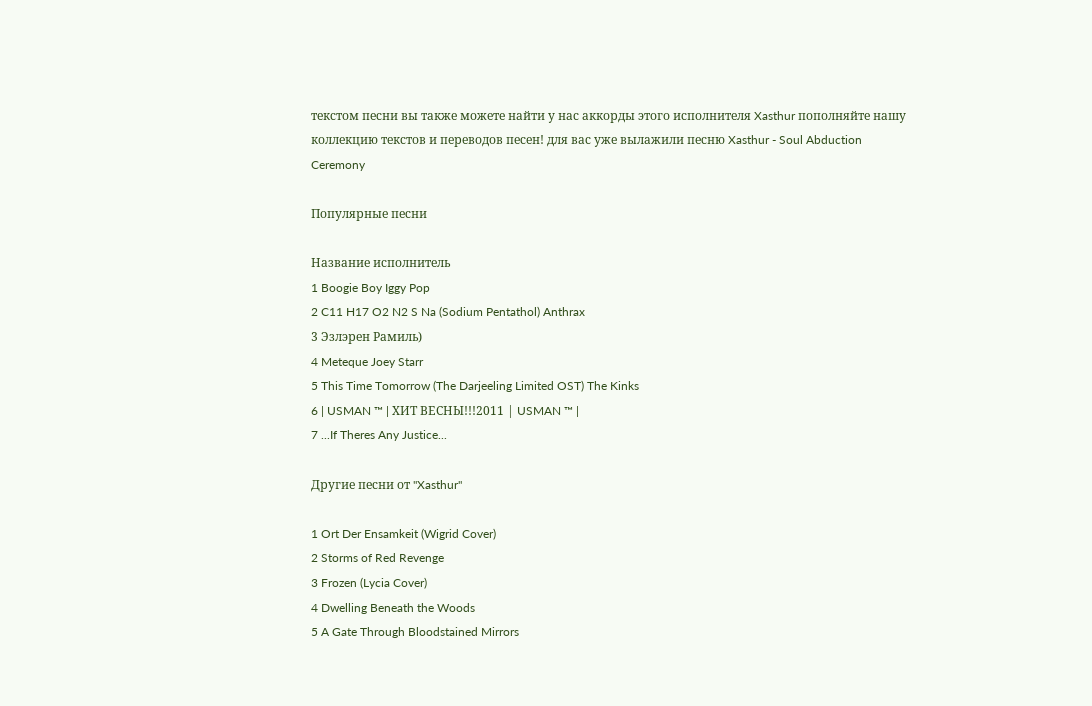текстом песни вы также можете найти у нас аккорды этого исполнителя Xasthur пополняйте нашу коллекцию текстов и переводов песен! для вас уже вылажили песню Xasthur - Soul Abduction Ceremony

Популярные песни

Название исполнитель
1 Boogie Boy Iggy Pop
2 C11 H17 O2 N2 S Na (Sodium Pentathol) Anthrax
3 Эзлэрен Рамиль)
4 Meteque Joey Starr
5 This Time Tomorrow (The Darjeeling Limited OST) The Kinks
6 | USMAN ™ | ХИТ ВЕСНЫ!!!2011 | USMAN ™ |
7 ...If Theres Any Justice...

Другие песни от "Xasthur"

1 Ort Der Ensamkeit (Wigrid Cover)
2 Storms of Red Revenge
3 Frozen (Lycia Cover)
4 Dwelling Beneath the Woods
5 A Gate Through Bloodstained Mirrors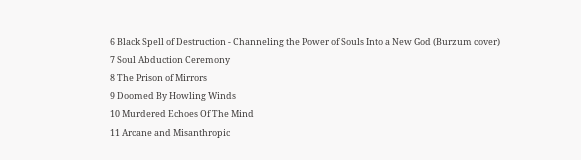6 Black Spell of Destruction - Channeling the Power of Souls Into a New God (Burzum cover)
7 Soul Abduction Ceremony
8 The Prison of Mirrors
9 Doomed By Howling Winds
10 Murdered Echoes Of The Mind
11 Arcane and Misanthropic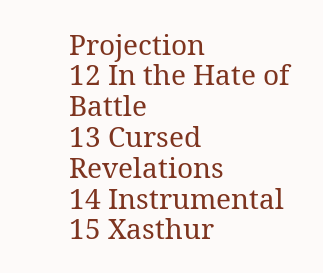Projection
12 In the Hate of Battle
13 Cursed Revelations
14 Instrumental
15 Xasthur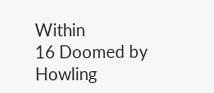Within
16 Doomed by Howling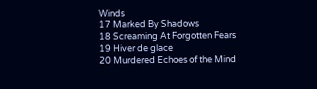Winds
17 Marked By Shadows
18 Screaming At Forgotten Fears
19 Hiver de glace
20 Murdered Echoes of the Mind